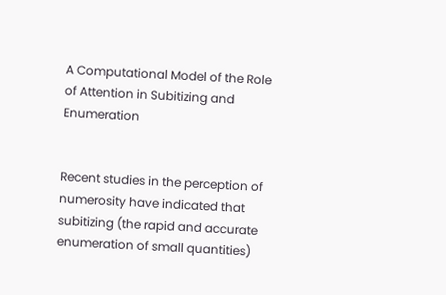A Computational Model of the Role of Attention in Subitizing and Enumeration


Recent studies in the perception of numerosity have indicated that subitizing (the rapid and accurate enumeration of small quantities)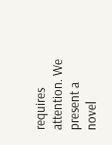requires attention. We present a novel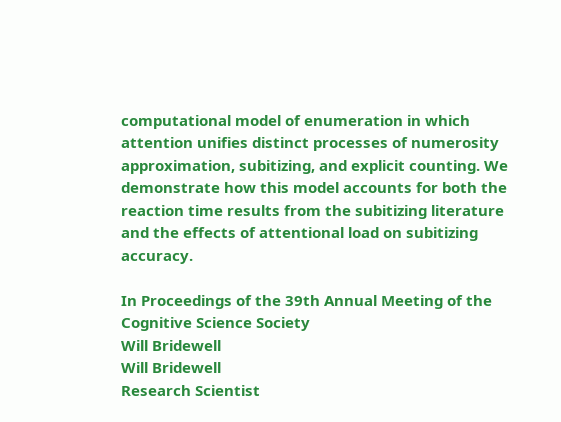computational model of enumeration in which attention unifies distinct processes of numerosity approximation, subitizing, and explicit counting. We demonstrate how this model accounts for both the reaction time results from the subitizing literature and the effects of attentional load on subitizing accuracy.

In Proceedings of the 39th Annual Meeting of the Cognitive Science Society
Will Bridewell
Will Bridewell
Research Scientist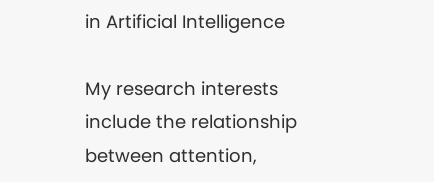in Artificial Intelligence

My research interests include the relationship between attention,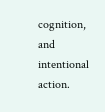cognition, and intentional action.